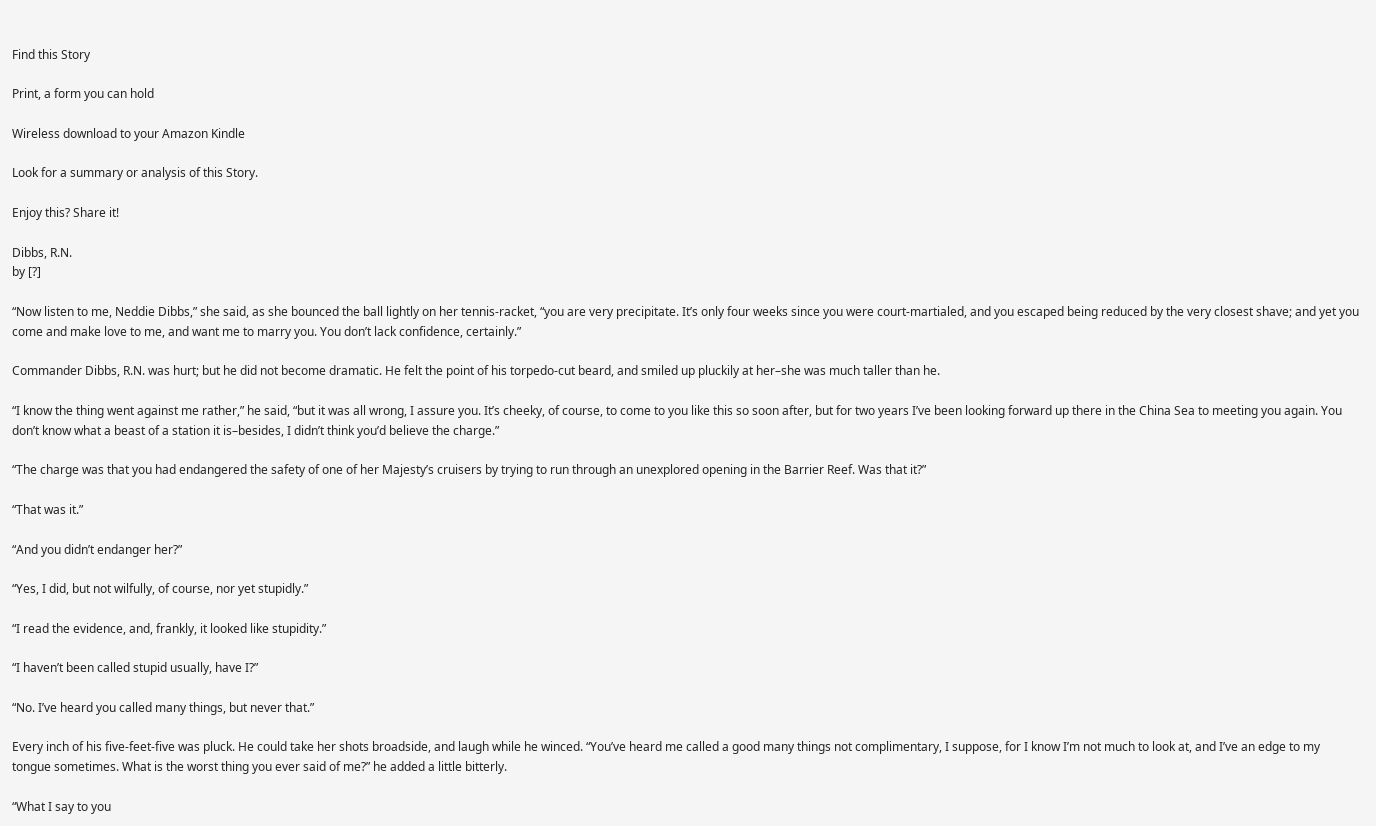Find this Story

Print, a form you can hold

Wireless download to your Amazon Kindle

Look for a summary or analysis of this Story.

Enjoy this? Share it!

Dibbs, R.N.
by [?]

“Now listen to me, Neddie Dibbs,” she said, as she bounced the ball lightly on her tennis-racket, “you are very precipitate. It’s only four weeks since you were court-martialed, and you escaped being reduced by the very closest shave; and yet you come and make love to me, and want me to marry you. You don’t lack confidence, certainly.”

Commander Dibbs, R.N. was hurt; but he did not become dramatic. He felt the point of his torpedo-cut beard, and smiled up pluckily at her–she was much taller than he.

“I know the thing went against me rather,” he said, “but it was all wrong, I assure you. It’s cheeky, of course, to come to you like this so soon after, but for two years I’ve been looking forward up there in the China Sea to meeting you again. You don’t know what a beast of a station it is–besides, I didn’t think you’d believe the charge.”

“The charge was that you had endangered the safety of one of her Majesty’s cruisers by trying to run through an unexplored opening in the Barrier Reef. Was that it?”

“That was it.”

“And you didn’t endanger her?”

“Yes, I did, but not wilfully, of course, nor yet stupidly.”

“I read the evidence, and, frankly, it looked like stupidity.”

“I haven’t been called stupid usually, have I?”

“No. I’ve heard you called many things, but never that.”

Every inch of his five-feet-five was pluck. He could take her shots broadside, and laugh while he winced. “You’ve heard me called a good many things not complimentary, I suppose, for I know I’m not much to look at, and I’ve an edge to my tongue sometimes. What is the worst thing you ever said of me?” he added a little bitterly.

“What I say to you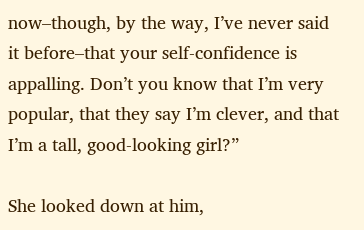now–though, by the way, I’ve never said it before–that your self-confidence is appalling. Don’t you know that I’m very popular, that they say I’m clever, and that I’m a tall, good-looking girl?”

She looked down at him,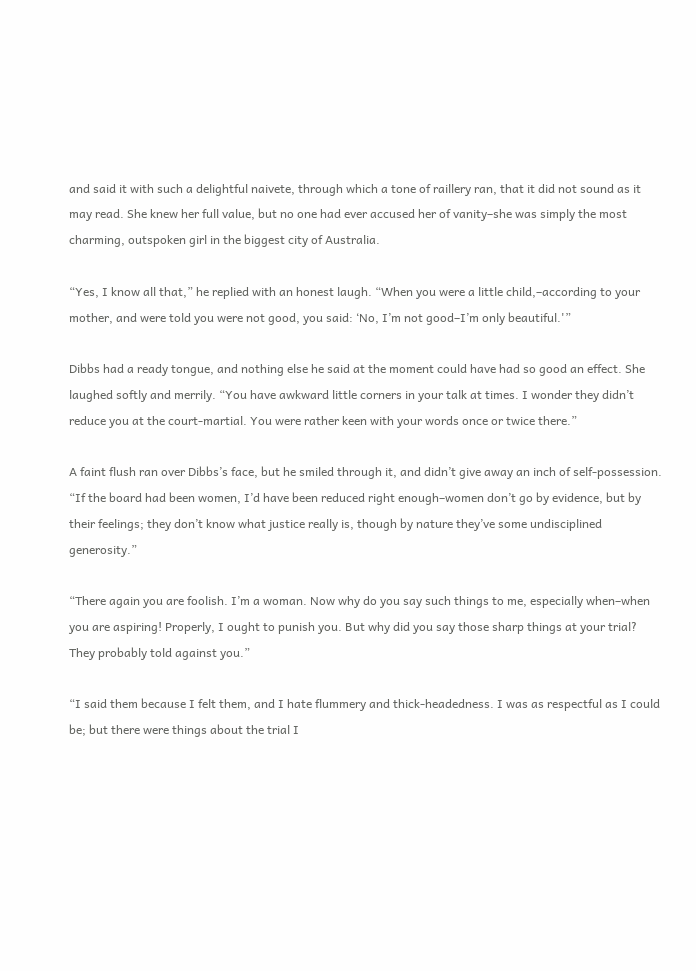and said it with such a delightful naivete, through which a tone of raillery ran, that it did not sound as it may read. She knew her full value, but no one had ever accused her of vanity–she was simply the most charming, outspoken girl in the biggest city of Australia.

“Yes, I know all that,” he replied with an honest laugh. “When you were a little child,–according to your mother, and were told you were not good, you said: ‘No, I’m not good–I’m only beautiful.'”

Dibbs had a ready tongue, and nothing else he said at the moment could have had so good an effect. She laughed softly and merrily. “You have awkward little corners in your talk at times. I wonder they didn’t reduce you at the court-martial. You were rather keen with your words once or twice there.”

A faint flush ran over Dibbs’s face, but he smiled through it, and didn’t give away an inch of self-possession. “If the board had been women, I’d have been reduced right enough–women don’t go by evidence, but by their feelings; they don’t know what justice really is, though by nature they’ve some undisciplined generosity.”

“There again you are foolish. I’m a woman. Now why do you say such things to me, especially when–when you are aspiring! Properly, I ought to punish you. But why did you say those sharp things at your trial? They probably told against you.”

“I said them because I felt them, and I hate flummery and thick-headedness. I was as respectful as I could be; but there were things about the trial I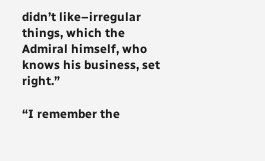didn’t like–irregular things, which the Admiral himself, who knows his business, set right.”

“I remember the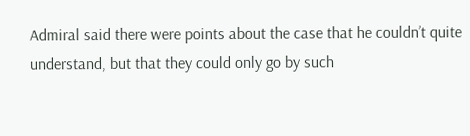Admiral said there were points about the case that he couldn’t quite understand, but that they could only go by such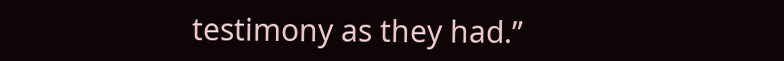testimony as they had.”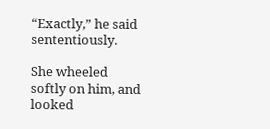“Exactly,” he said sententiously.

She wheeled softly on him, and looked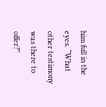him full in the eyes. “What other testimony was there to offer?”